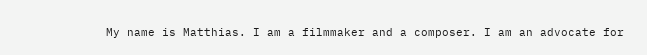My name is Matthias. I am a filmmaker and a composer. I am an advocate for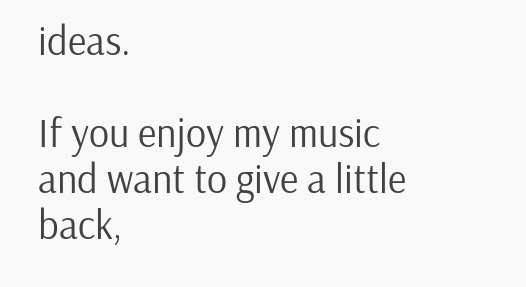ideas.

If you enjoy my music and want to give a little back,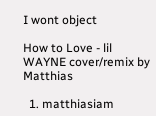I wont object

How to Love - lil WAYNE cover/remix by Matthias

  1. matthiasiam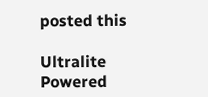posted this

Ultralite Powered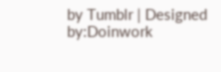by Tumblr | Designed by:Doinwork